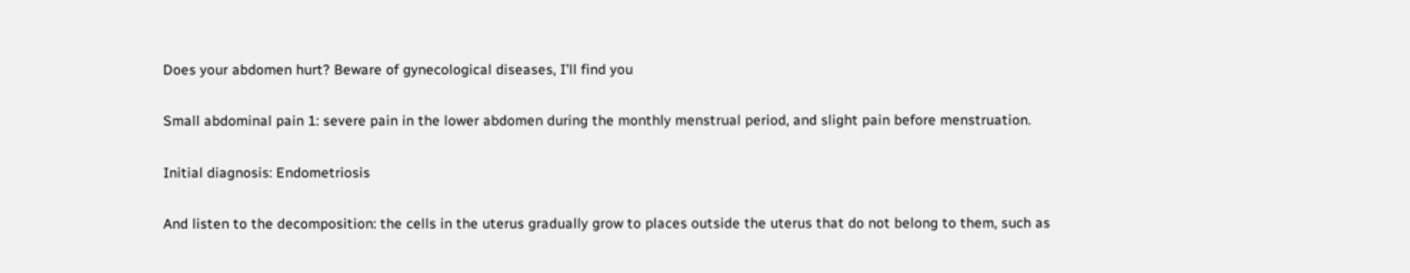Does your abdomen hurt? Beware of gynecological diseases, I’ll find you

Small abdominal pain 1: severe pain in the lower abdomen during the monthly menstrual period, and slight pain before menstruation.

Initial diagnosis: Endometriosis

And listen to the decomposition: the cells in the uterus gradually grow to places outside the uterus that do not belong to them, such as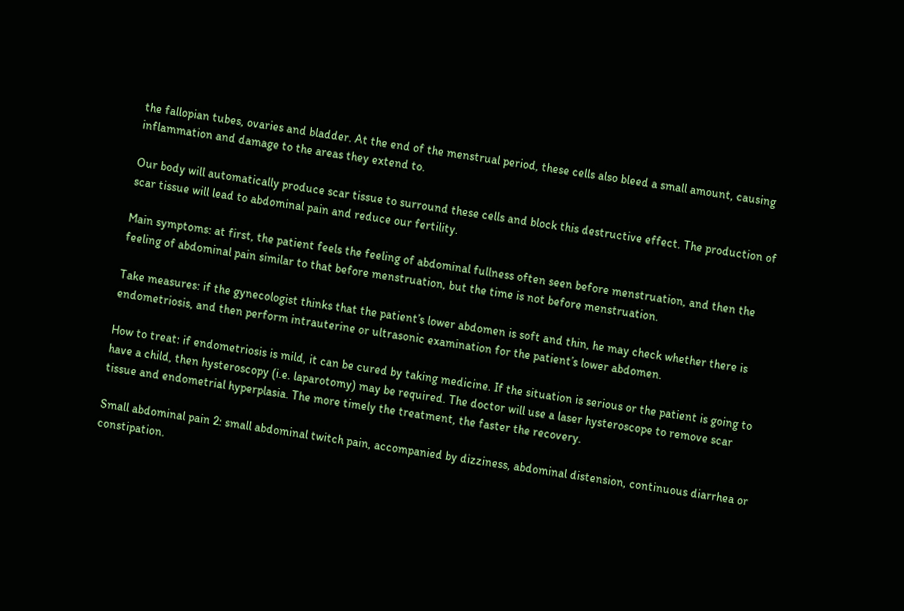the fallopian tubes, ovaries and bladder. At the end of the menstrual period, these cells also bleed a small amount, causing inflammation and damage to the areas they extend to.

Our body will automatically produce scar tissue to surround these cells and block this destructive effect. The production of scar tissue will lead to abdominal pain and reduce our fertility.

Main symptoms: at first, the patient feels the feeling of abdominal fullness often seen before menstruation, and then the feeling of abdominal pain similar to that before menstruation, but the time is not before menstruation.

Take measures: if the gynecologist thinks that the patient’s lower abdomen is soft and thin, he may check whether there is endometriosis, and then perform intrauterine or ultrasonic examination for the patient’s lower abdomen.

How to treat: if endometriosis is mild, it can be cured by taking medicine. If the situation is serious or the patient is going to have a child, then hysteroscopy (i.e. laparotomy) may be required. The doctor will use a laser hysteroscope to remove scar tissue and endometrial hyperplasia. The more timely the treatment, the faster the recovery.

Small abdominal pain 2: small abdominal twitch pain, accompanied by dizziness, abdominal distension, continuous diarrhea or constipation.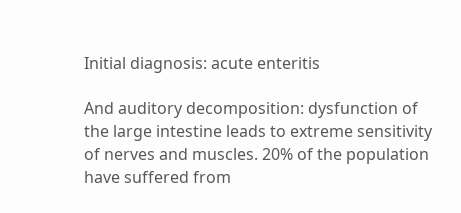Initial diagnosis: acute enteritis

And auditory decomposition: dysfunction of the large intestine leads to extreme sensitivity of nerves and muscles. 20% of the population have suffered from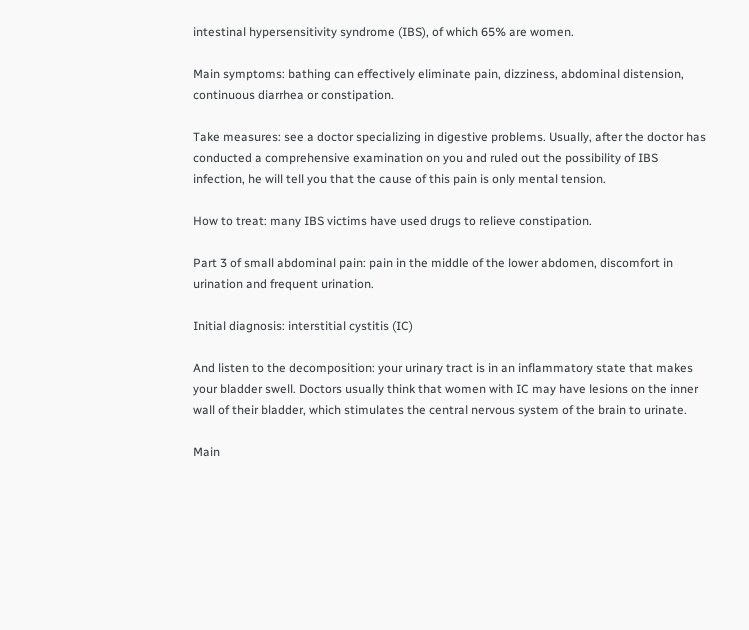intestinal hypersensitivity syndrome (IBS), of which 65% are women.

Main symptoms: bathing can effectively eliminate pain, dizziness, abdominal distension, continuous diarrhea or constipation.

Take measures: see a doctor specializing in digestive problems. Usually, after the doctor has conducted a comprehensive examination on you and ruled out the possibility of IBS infection, he will tell you that the cause of this pain is only mental tension.

How to treat: many IBS victims have used drugs to relieve constipation.

Part 3 of small abdominal pain: pain in the middle of the lower abdomen, discomfort in urination and frequent urination.

Initial diagnosis: interstitial cystitis (IC)

And listen to the decomposition: your urinary tract is in an inflammatory state that makes your bladder swell. Doctors usually think that women with IC may have lesions on the inner wall of their bladder, which stimulates the central nervous system of the brain to urinate.

Main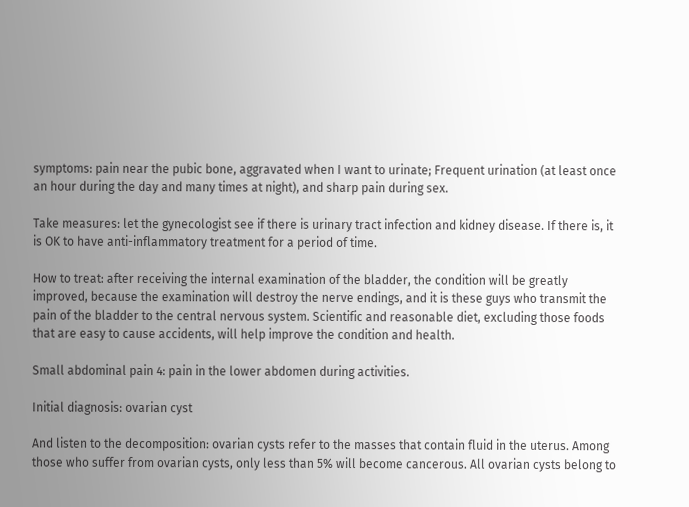symptoms: pain near the pubic bone, aggravated when I want to urinate; Frequent urination (at least once an hour during the day and many times at night), and sharp pain during sex.

Take measures: let the gynecologist see if there is urinary tract infection and kidney disease. If there is, it is OK to have anti-inflammatory treatment for a period of time.

How to treat: after receiving the internal examination of the bladder, the condition will be greatly improved, because the examination will destroy the nerve endings, and it is these guys who transmit the pain of the bladder to the central nervous system. Scientific and reasonable diet, excluding those foods that are easy to cause accidents, will help improve the condition and health.

Small abdominal pain 4: pain in the lower abdomen during activities.

Initial diagnosis: ovarian cyst

And listen to the decomposition: ovarian cysts refer to the masses that contain fluid in the uterus. Among those who suffer from ovarian cysts, only less than 5% will become cancerous. All ovarian cysts belong to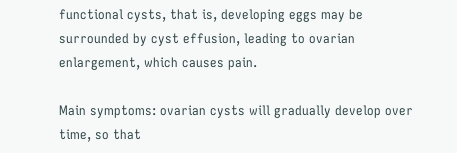functional cysts, that is, developing eggs may be surrounded by cyst effusion, leading to ovarian enlargement, which causes pain.

Main symptoms: ovarian cysts will gradually develop over time, so that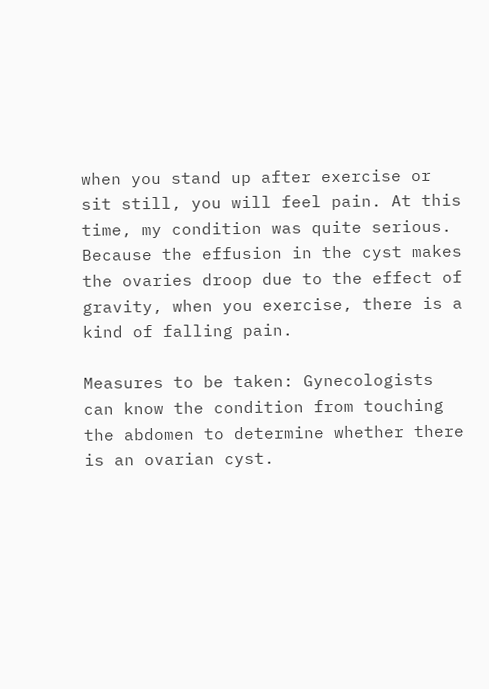when you stand up after exercise or sit still, you will feel pain. At this time, my condition was quite serious. Because the effusion in the cyst makes the ovaries droop due to the effect of gravity, when you exercise, there is a kind of falling pain.

Measures to be taken: Gynecologists can know the condition from touching the abdomen to determine whether there is an ovarian cyst.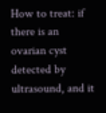How to treat: if there is an ovarian cyst detected by ultrasound, and it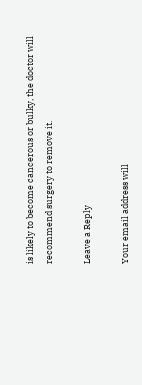is likely to become cancerous or bulky, the doctor will recommend surgery to remove it.

Leave a Reply

Your email address will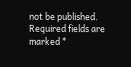not be published. Required fields are marked *